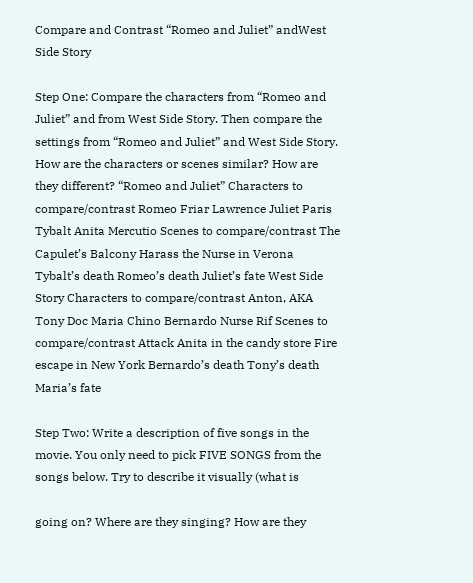Compare and Contrast “Romeo and Juliet” andWest Side Story

Step One: Compare the characters from “Romeo and Juliet” and from West Side Story. Then compare the settings from “Romeo and Juliet” and West Side Story. How are the characters or scenes similar? How are they different? “Romeo and Juliet” Characters to compare/contrast Romeo Friar Lawrence Juliet Paris Tybalt Anita Mercutio Scenes to compare/contrast The Capulet’s Balcony Harass the Nurse in Verona Tybalt’s death Romeo’s death Juliet’s fate West Side Story Characters to compare/contrast Anton, AKA Tony Doc Maria Chino Bernardo Nurse Rif Scenes to compare/contrast Attack Anita in the candy store Fire escape in New York Bernardo’s death Tony’s death Maria’s fate

Step Two: Write a description of five songs in the movie. You only need to pick FIVE SONGS from the songs below. Try to describe it visually (what is

going on? Where are they singing? How are they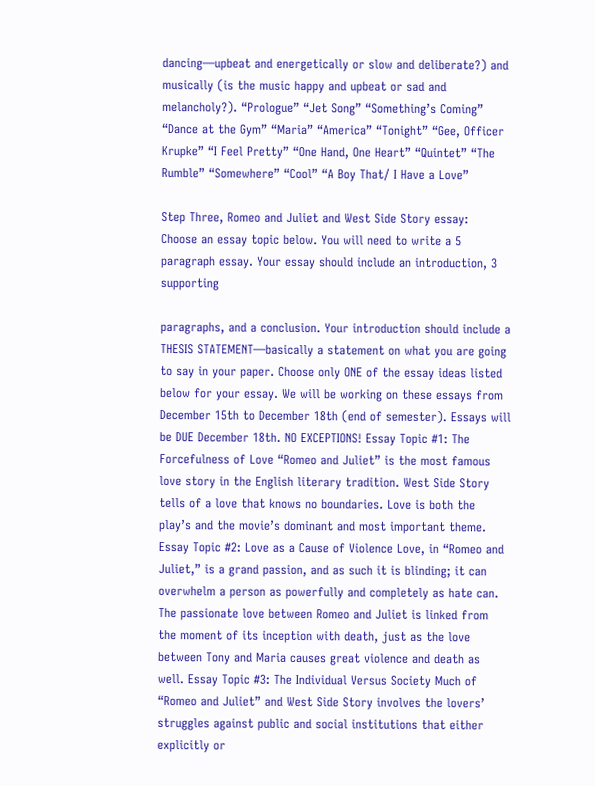dancing—upbeat and energetically or slow and deliberate?) and musically (is the music happy and upbeat or sad and melancholy?). “Prologue” “Jet Song” “Something’s Coming” “Dance at the Gym” “Maria” “America” “Tonight” “Gee, Officer Krupke” “I Feel Pretty” “One Hand, One Heart” “Quintet” “The Rumble” “Somewhere” “Cool” “A Boy That/ I Have a Love”

Step Three, Romeo and Juliet and West Side Story essay:
Choose an essay topic below. You will need to write a 5 paragraph essay. Your essay should include an introduction, 3 supporting

paragraphs, and a conclusion. Your introduction should include a THESIS STATEMENT—basically a statement on what you are going to say in your paper. Choose only ONE of the essay ideas listed below for your essay. We will be working on these essays from December 15th to December 18th (end of semester). Essays will be DUE December 18th. NO EXCEPTIONS! Essay Topic #1: The Forcefulness of Love “Romeo and Juliet” is the most famous love story in the English literary tradition. West Side Story tells of a love that knows no boundaries. Love is both the play’s and the movie’s dominant and most important theme. Essay Topic #2: Love as a Cause of Violence Love, in “Romeo and Juliet,” is a grand passion, and as such it is blinding; it can overwhelm a person as powerfully and completely as hate can. The passionate love between Romeo and Juliet is linked from the moment of its inception with death, just as the love between Tony and Maria causes great violence and death as well. Essay Topic #3: The Individual Versus Society Much of “Romeo and Juliet” and West Side Story involves the lovers’ struggles against public and social institutions that either explicitly or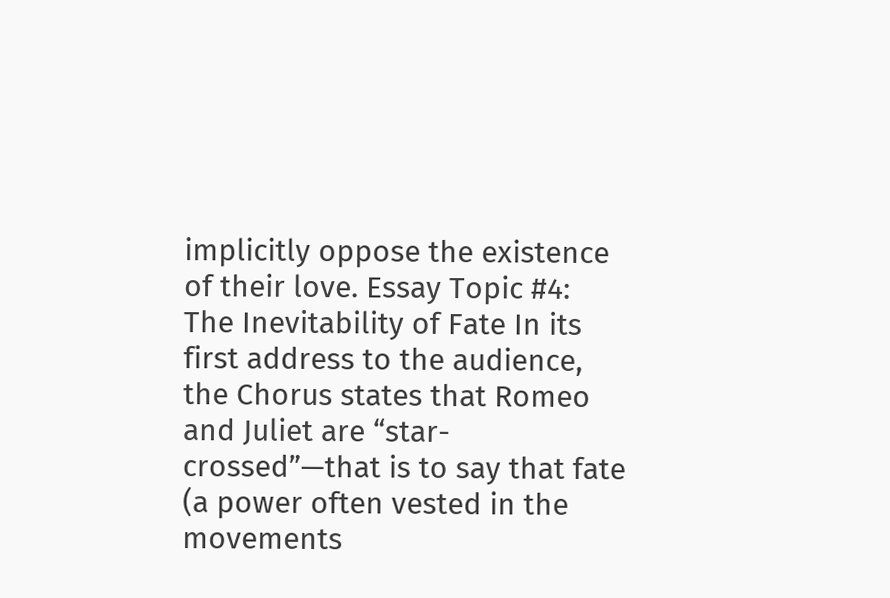implicitly oppose the existence of their love. Essay Topic #4: The Inevitability of Fate In its first address to the audience, the Chorus states that Romeo and Juliet are “star-crossed”—that is to say that fate (a power often vested in the movements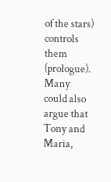of the stars) controls them (prologue). Many could also argue that Tony and Maria,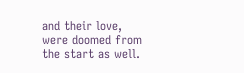and their love, were doomed from the start as well.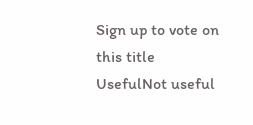Sign up to vote on this title
UsefulNot useful